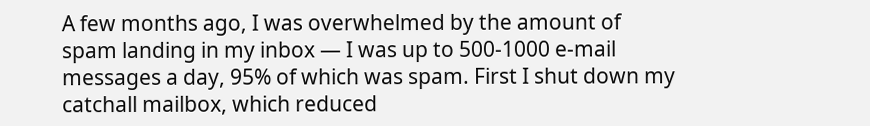A few months ago, I was overwhelmed by the amount of spam landing in my inbox — I was up to 500-1000 e-mail messages a day, 95% of which was spam. First I shut down my catchall mailbox, which reduced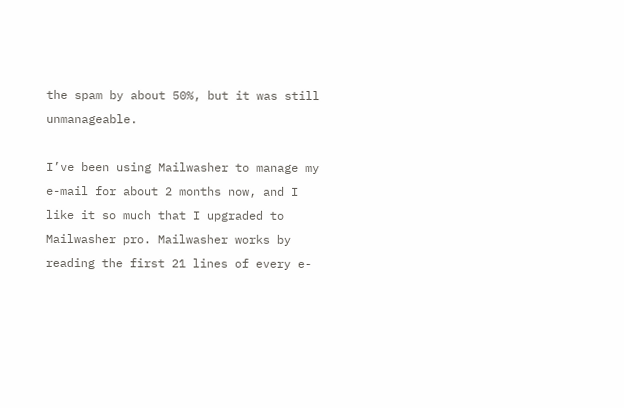the spam by about 50%, but it was still unmanageable.

I’ve been using Mailwasher to manage my e-mail for about 2 months now, and I like it so much that I upgraded to Mailwasher pro. Mailwasher works by reading the first 21 lines of every e-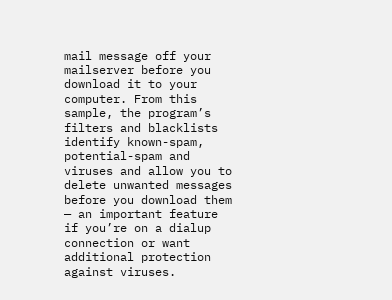mail message off your mailserver before you download it to your computer. From this sample, the program’s filters and blacklists identify known-spam, potential-spam and viruses and allow you to delete unwanted messages before you download them — an important feature if you’re on a dialup connection or want additional protection against viruses.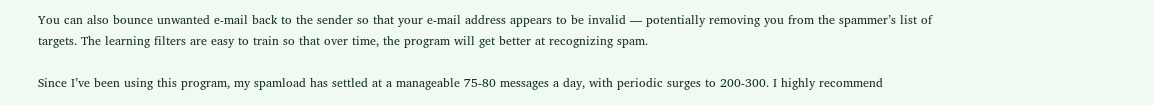You can also bounce unwanted e-mail back to the sender so that your e-mail address appears to be invalid — potentially removing you from the spammer’s list of targets. The learning filters are easy to train so that over time, the program will get better at recognizing spam.

Since I’ve been using this program, my spamload has settled at a manageable 75-80 messages a day, with periodic surges to 200-300. I highly recommend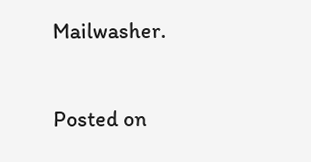Mailwasher.

Posted on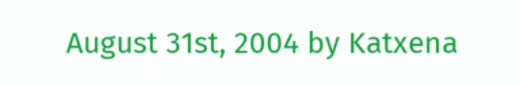August 31st, 2004 by Katxena